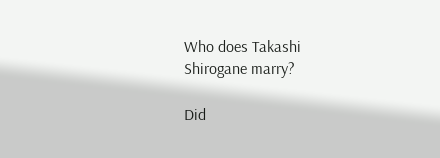Who does Takashi Shirogane marry?

Did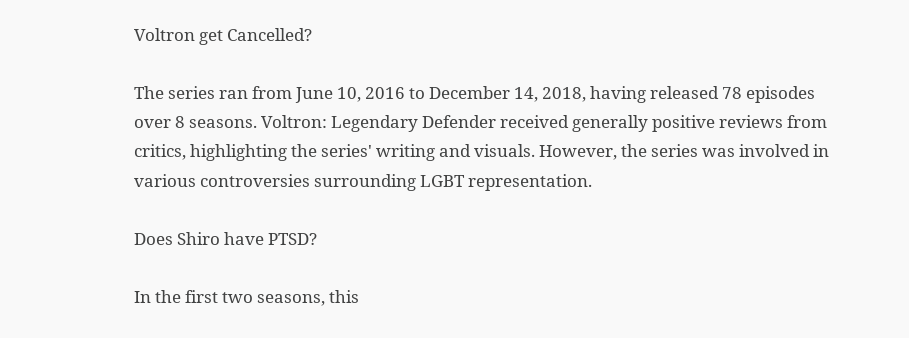Voltron get Cancelled?

The series ran from June 10, 2016 to December 14, 2018, having released 78 episodes over 8 seasons. Voltron: Legendary Defender received generally positive reviews from critics, highlighting the series' writing and visuals. However, the series was involved in various controversies surrounding LGBT representation.

Does Shiro have PTSD?

In the first two seasons, this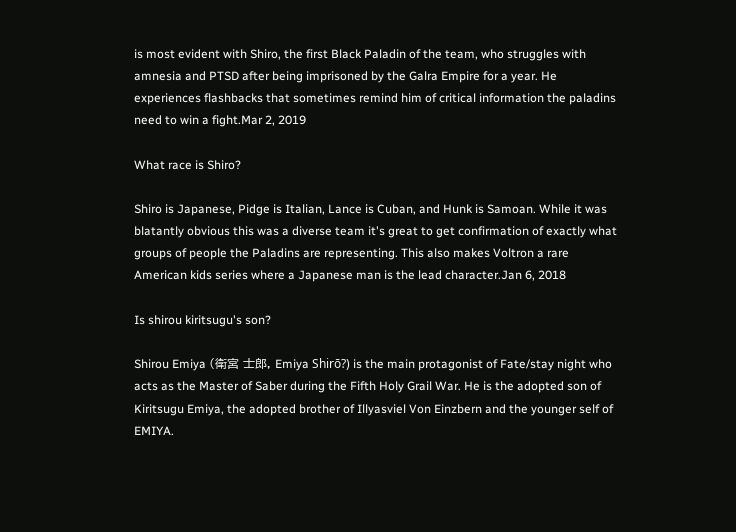is most evident with Shiro, the first Black Paladin of the team, who struggles with amnesia and PTSD after being imprisoned by the Galra Empire for a year. He experiences flashbacks that sometimes remind him of critical information the paladins need to win a fight.Mar 2, 2019

What race is Shiro?

Shiro is Japanese, Pidge is Italian, Lance is Cuban, and Hunk is Samoan. While it was blatantly obvious this was a diverse team it's great to get confirmation of exactly what groups of people the Paladins are representing. This also makes Voltron a rare American kids series where a Japanese man is the lead character.Jan 6, 2018

Is shirou kiritsugu's son?

Shirou Emiya (衛宮 士郎, Emiya Shirō?) is the main protagonist of Fate/stay night who acts as the Master of Saber during the Fifth Holy Grail War. He is the adopted son of Kiritsugu Emiya, the adopted brother of Illyasviel Von Einzbern and the younger self of EMIYA.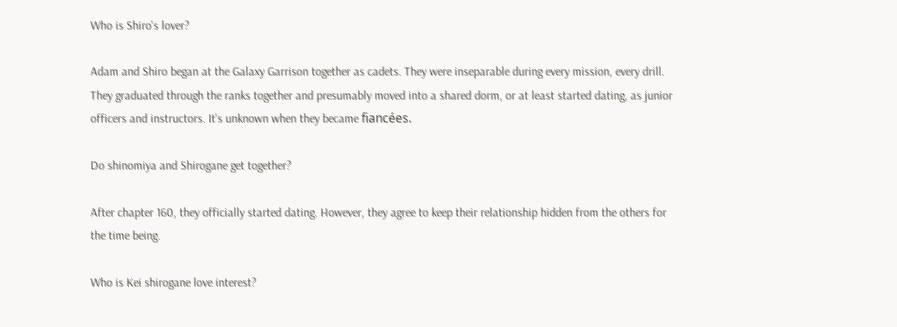Who is Shiro's lover?

Adam and Shiro began at the Galaxy Garrison together as cadets. They were inseparable during every mission, every drill. They graduated through the ranks together and presumably moved into a shared dorm, or at least started dating, as junior officers and instructors. It's unknown when they became fiancées.

Do shinomiya and Shirogane get together?

After chapter 160, they officially started dating. However, they agree to keep their relationship hidden from the others for the time being.

Who is Kei shirogane love interest?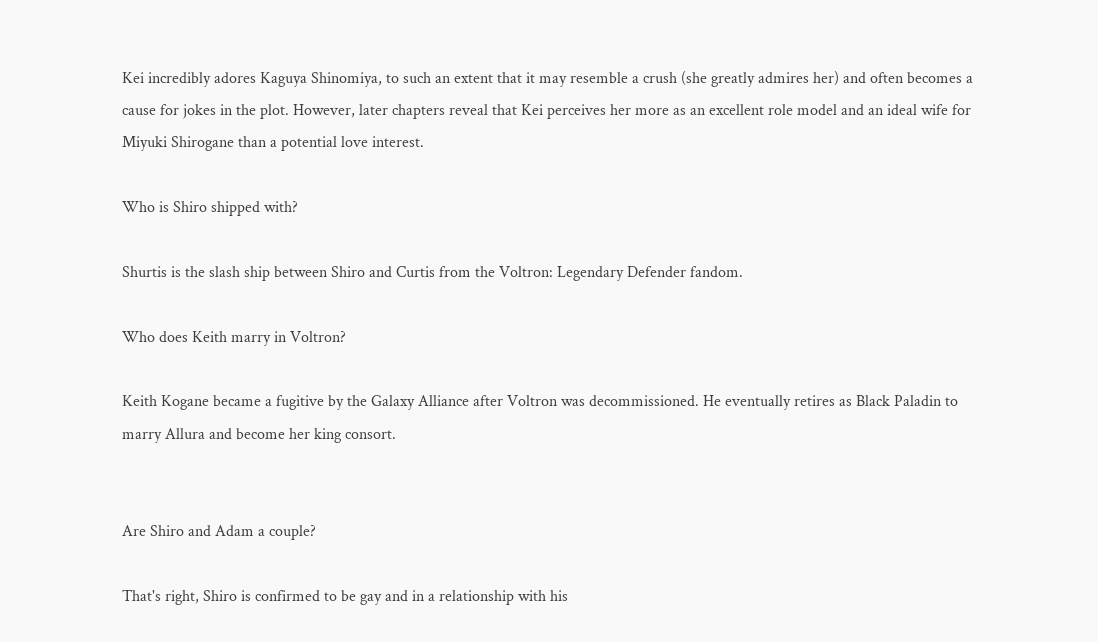Kei incredibly adores Kaguya Shinomiya, to such an extent that it may resemble a crush (she greatly admires her) and often becomes a cause for jokes in the plot. However, later chapters reveal that Kei perceives her more as an excellent role model and an ideal wife for Miyuki Shirogane than a potential love interest.

Who is Shiro shipped with?

Shurtis is the slash ship between Shiro and Curtis from the Voltron: Legendary Defender fandom.

Who does Keith marry in Voltron?

Keith Kogane became a fugitive by the Galaxy Alliance after Voltron was decommissioned. He eventually retires as Black Paladin to marry Allura and become her king consort.


Are Shiro and Adam a couple?

That's right, Shiro is confirmed to be gay and in a relationship with his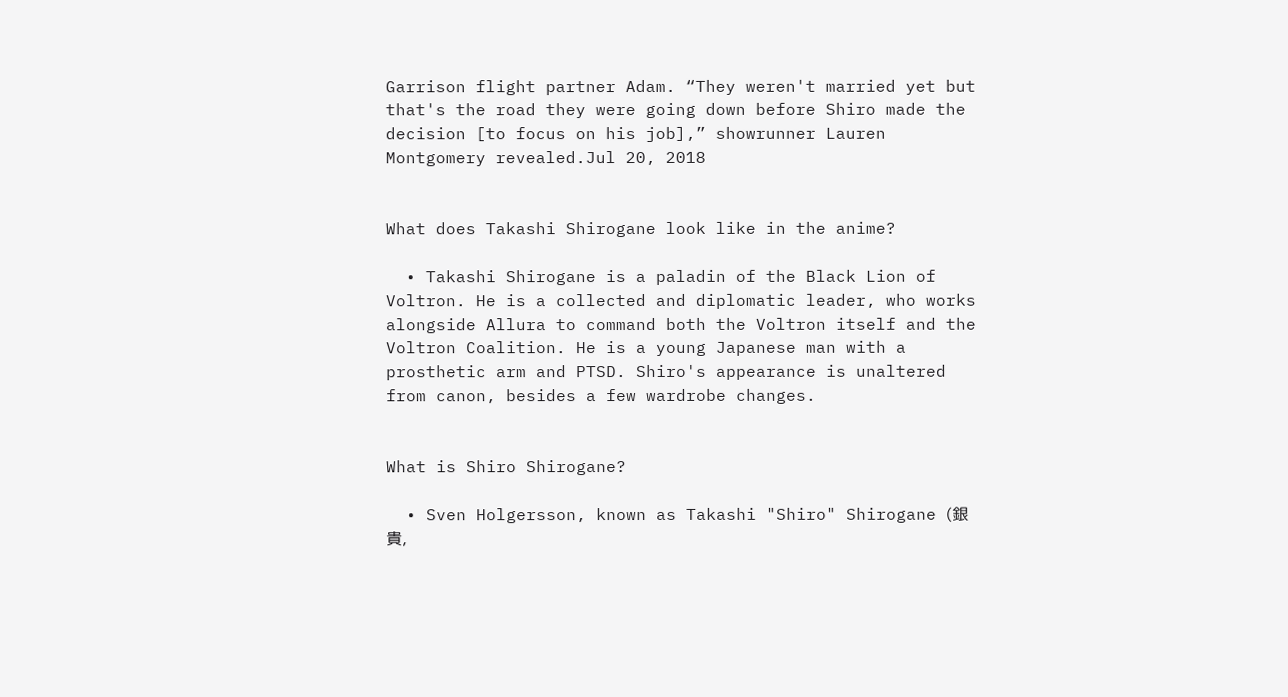Garrison flight partner Adam. “They weren't married yet but that's the road they were going down before Shiro made the decision [to focus on his job],” showrunner Lauren Montgomery revealed.Jul 20, 2018


What does Takashi Shirogane look like in the anime?

  • Takashi Shirogane is a paladin of the Black Lion of Voltron. He is a collected and diplomatic leader, who works alongside Allura to command both the Voltron itself and the Voltron Coalition. He is a young Japanese man with a prosthetic arm and PTSD. Shiro's appearance is unaltered from canon, besides a few wardrobe changes.


What is Shiro Shirogane?

  • Sven Holgersson, known as Takashi "Shiro" Shirogane (銀 貴,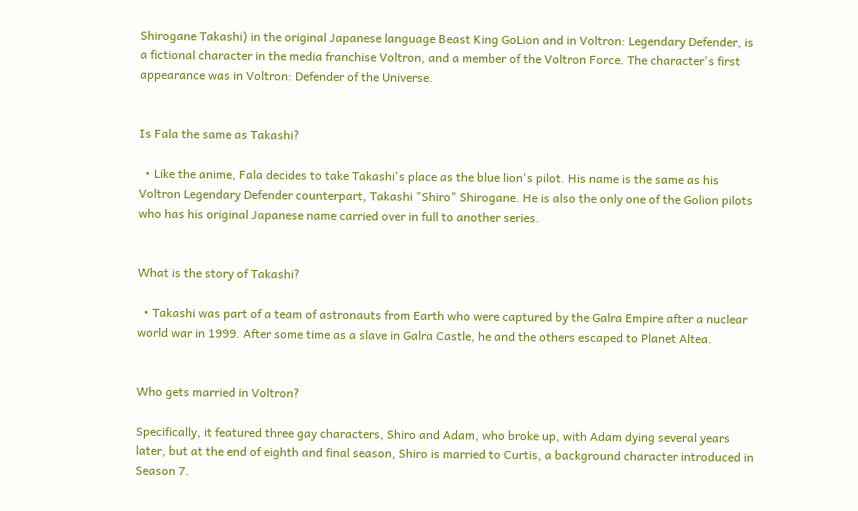Shirogane Takashi) in the original Japanese language Beast King GoLion and in Voltron: Legendary Defender, is a fictional character in the media franchise Voltron, and a member of the Voltron Force. The character's first appearance was in Voltron: Defender of the Universe.


Is Fala the same as Takashi?

  • Like the anime, Fala decides to take Takashi's place as the blue lion's pilot. His name is the same as his Voltron Legendary Defender counterpart, Takashi "Shiro" Shirogane. He is also the only one of the Golion pilots who has his original Japanese name carried over in full to another series.


What is the story of Takashi?

  • Takashi was part of a team of astronauts from Earth who were captured by the Galra Empire after a nuclear world war in 1999. After some time as a slave in Galra Castle, he and the others escaped to Planet Altea.


Who gets married in Voltron?

Specifically, it featured three gay characters, Shiro and Adam, who broke up, with Adam dying several years later, but at the end of eighth and final season, Shiro is married to Curtis, a background character introduced in Season 7.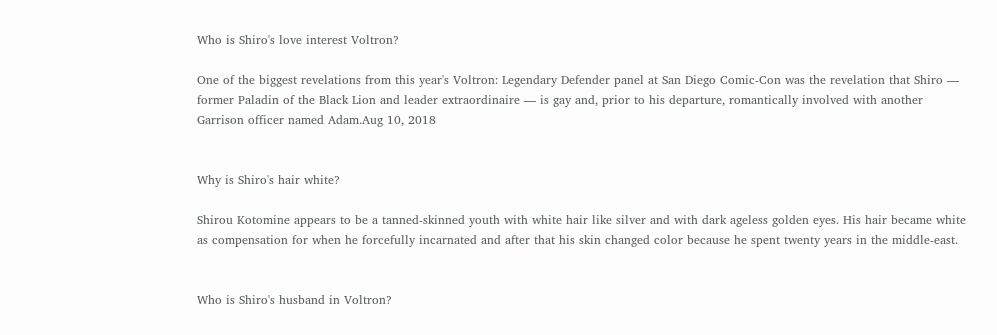Who is Shiro's love interest Voltron?

One of the biggest revelations from this year's Voltron: Legendary Defender panel at San Diego Comic-Con was the revelation that Shiro — former Paladin of the Black Lion and leader extraordinaire — is gay and, prior to his departure, romantically involved with another Garrison officer named Adam.Aug 10, 2018


Why is Shiro's hair white?

Shirou Kotomine appears to be a tanned-skinned youth with white hair like silver and with dark ageless golden eyes. His hair became white as compensation for when he forcefully incarnated and after that his skin changed color because he spent twenty years in the middle-east.


Who is Shiro's husband in Voltron?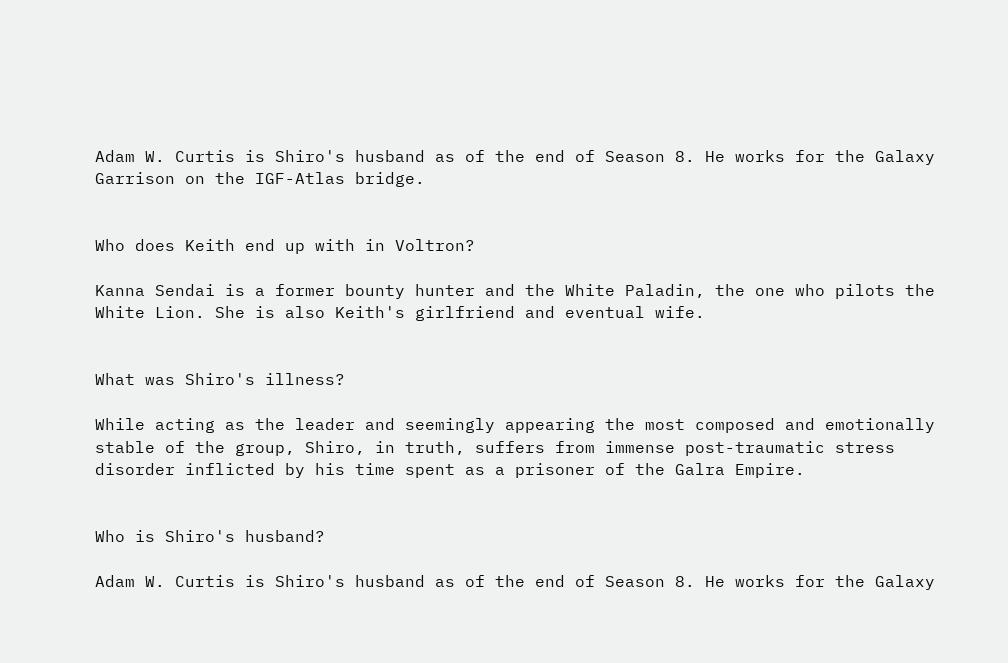Adam W. Curtis is Shiro's husband as of the end of Season 8. He works for the Galaxy Garrison on the IGF-Atlas bridge.


Who does Keith end up with in Voltron?

Kanna Sendai is a former bounty hunter and the White Paladin, the one who pilots the White Lion. She is also Keith's girlfriend and eventual wife.


What was Shiro's illness?

While acting as the leader and seemingly appearing the most composed and emotionally stable of the group, Shiro, in truth, suffers from immense post-traumatic stress disorder inflicted by his time spent as a prisoner of the Galra Empire.


Who is Shiro's husband?

Adam W. Curtis is Shiro's husband as of the end of Season 8. He works for the Galaxy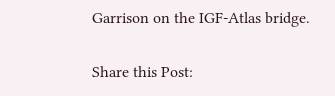Garrison on the IGF-Atlas bridge.

Share this Post: